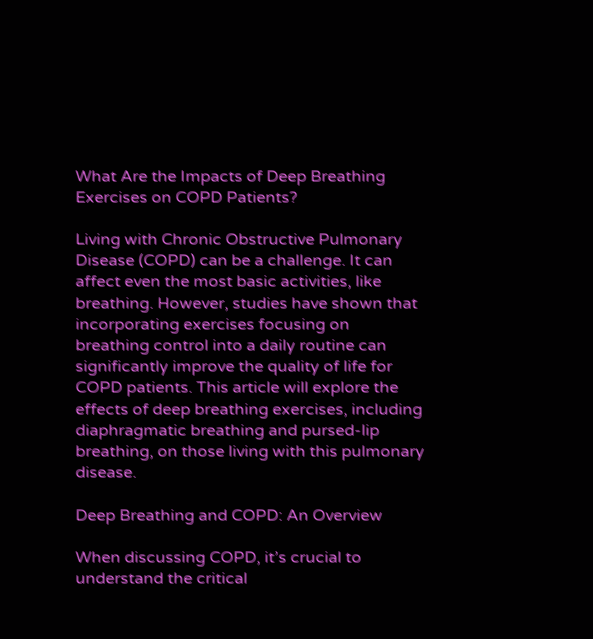What Are the Impacts of Deep Breathing Exercises on COPD Patients?

Living with Chronic Obstructive Pulmonary Disease (COPD) can be a challenge. It can affect even the most basic activities, like breathing. However, studies have shown that incorporating exercises focusing on breathing control into a daily routine can significantly improve the quality of life for COPD patients. This article will explore the effects of deep breathing exercises, including diaphragmatic breathing and pursed-lip breathing, on those living with this pulmonary disease.

Deep Breathing and COPD: An Overview

When discussing COPD, it’s crucial to understand the critical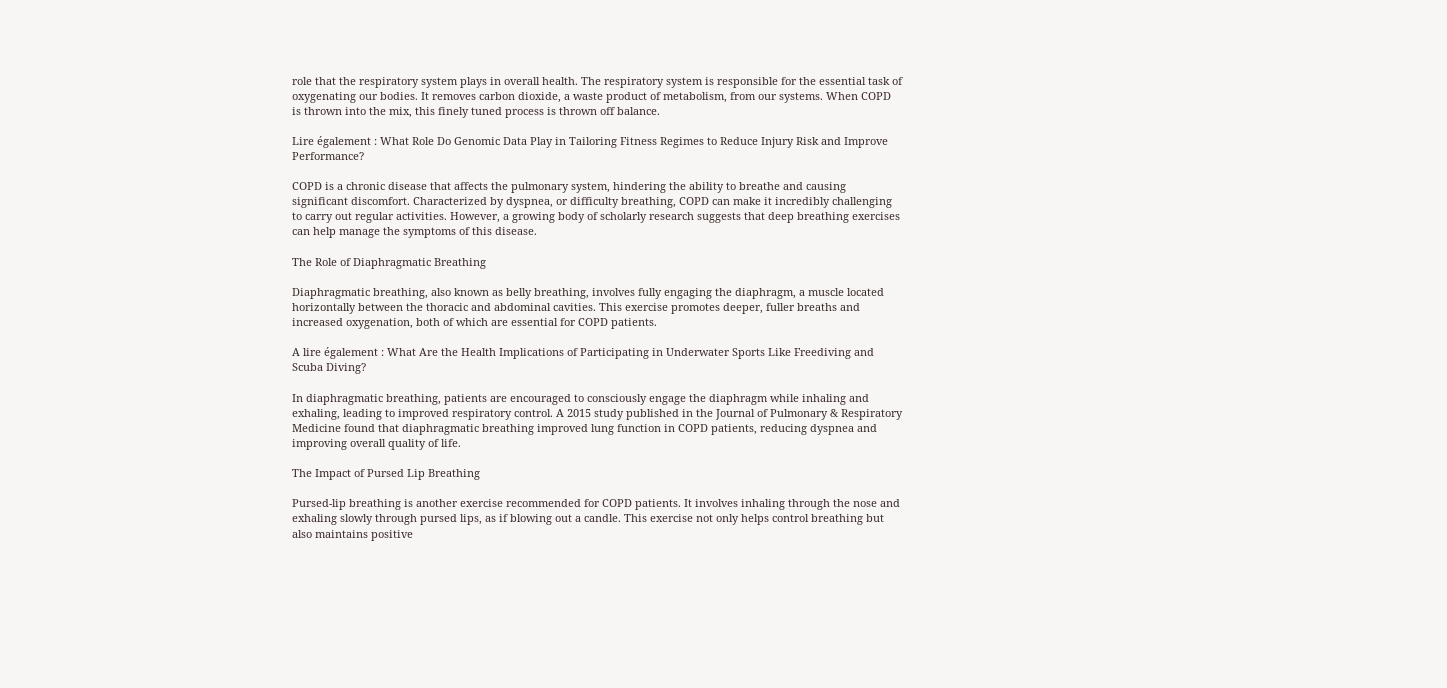role that the respiratory system plays in overall health. The respiratory system is responsible for the essential task of oxygenating our bodies. It removes carbon dioxide, a waste product of metabolism, from our systems. When COPD is thrown into the mix, this finely tuned process is thrown off balance.

Lire également : What Role Do Genomic Data Play in Tailoring Fitness Regimes to Reduce Injury Risk and Improve Performance?

COPD is a chronic disease that affects the pulmonary system, hindering the ability to breathe and causing significant discomfort. Characterized by dyspnea, or difficulty breathing, COPD can make it incredibly challenging to carry out regular activities. However, a growing body of scholarly research suggests that deep breathing exercises can help manage the symptoms of this disease.

The Role of Diaphragmatic Breathing

Diaphragmatic breathing, also known as belly breathing, involves fully engaging the diaphragm, a muscle located horizontally between the thoracic and abdominal cavities. This exercise promotes deeper, fuller breaths and increased oxygenation, both of which are essential for COPD patients.

A lire également : What Are the Health Implications of Participating in Underwater Sports Like Freediving and Scuba Diving?

In diaphragmatic breathing, patients are encouraged to consciously engage the diaphragm while inhaling and exhaling, leading to improved respiratory control. A 2015 study published in the Journal of Pulmonary & Respiratory Medicine found that diaphragmatic breathing improved lung function in COPD patients, reducing dyspnea and improving overall quality of life.

The Impact of Pursed Lip Breathing

Pursed-lip breathing is another exercise recommended for COPD patients. It involves inhaling through the nose and exhaling slowly through pursed lips, as if blowing out a candle. This exercise not only helps control breathing but also maintains positive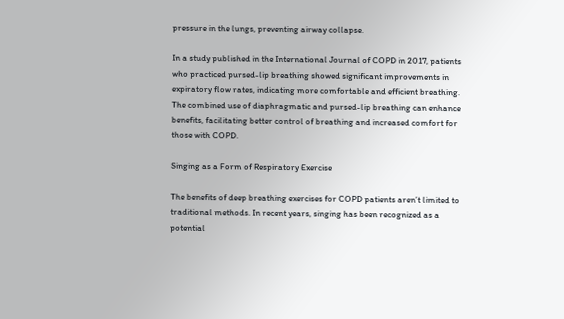pressure in the lungs, preventing airway collapse.

In a study published in the International Journal of COPD in 2017, patients who practiced pursed-lip breathing showed significant improvements in expiratory flow rates, indicating more comfortable and efficient breathing. The combined use of diaphragmatic and pursed-lip breathing can enhance benefits, facilitating better control of breathing and increased comfort for those with COPD.

Singing as a Form of Respiratory Exercise

The benefits of deep breathing exercises for COPD patients aren’t limited to traditional methods. In recent years, singing has been recognized as a potential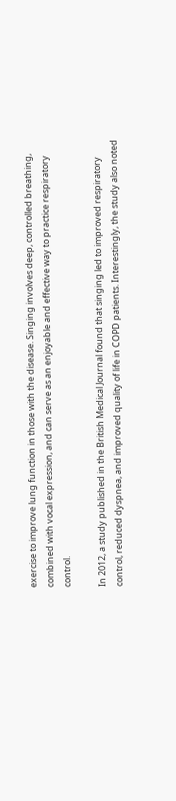exercise to improve lung function in those with the disease. Singing involves deep, controlled breathing, combined with vocal expression, and can serve as an enjoyable and effective way to practice respiratory control.

In 2012, a study published in the British Medical Journal found that singing led to improved respiratory control, reduced dyspnea, and improved quality of life in COPD patients. Interestingly, the study also noted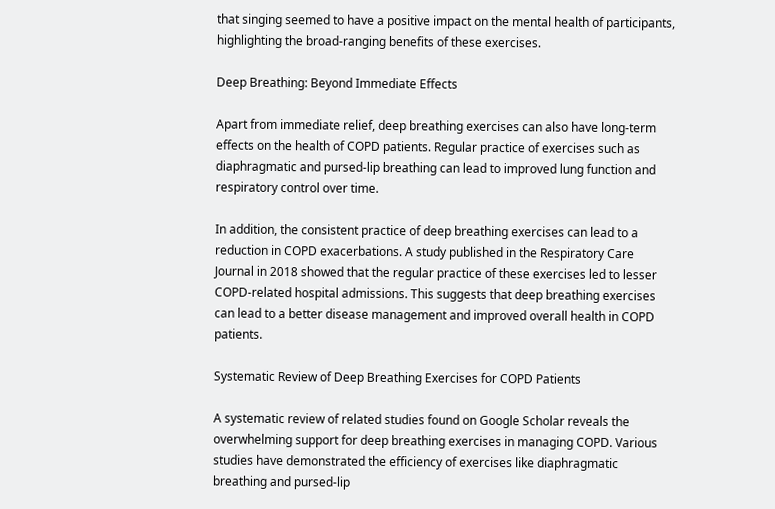that singing seemed to have a positive impact on the mental health of participants, highlighting the broad-ranging benefits of these exercises.

Deep Breathing: Beyond Immediate Effects

Apart from immediate relief, deep breathing exercises can also have long-term effects on the health of COPD patients. Regular practice of exercises such as diaphragmatic and pursed-lip breathing can lead to improved lung function and respiratory control over time.

In addition, the consistent practice of deep breathing exercises can lead to a reduction in COPD exacerbations. A study published in the Respiratory Care Journal in 2018 showed that the regular practice of these exercises led to lesser COPD-related hospital admissions. This suggests that deep breathing exercises can lead to a better disease management and improved overall health in COPD patients.

Systematic Review of Deep Breathing Exercises for COPD Patients

A systematic review of related studies found on Google Scholar reveals the overwhelming support for deep breathing exercises in managing COPD. Various studies have demonstrated the efficiency of exercises like diaphragmatic breathing and pursed-lip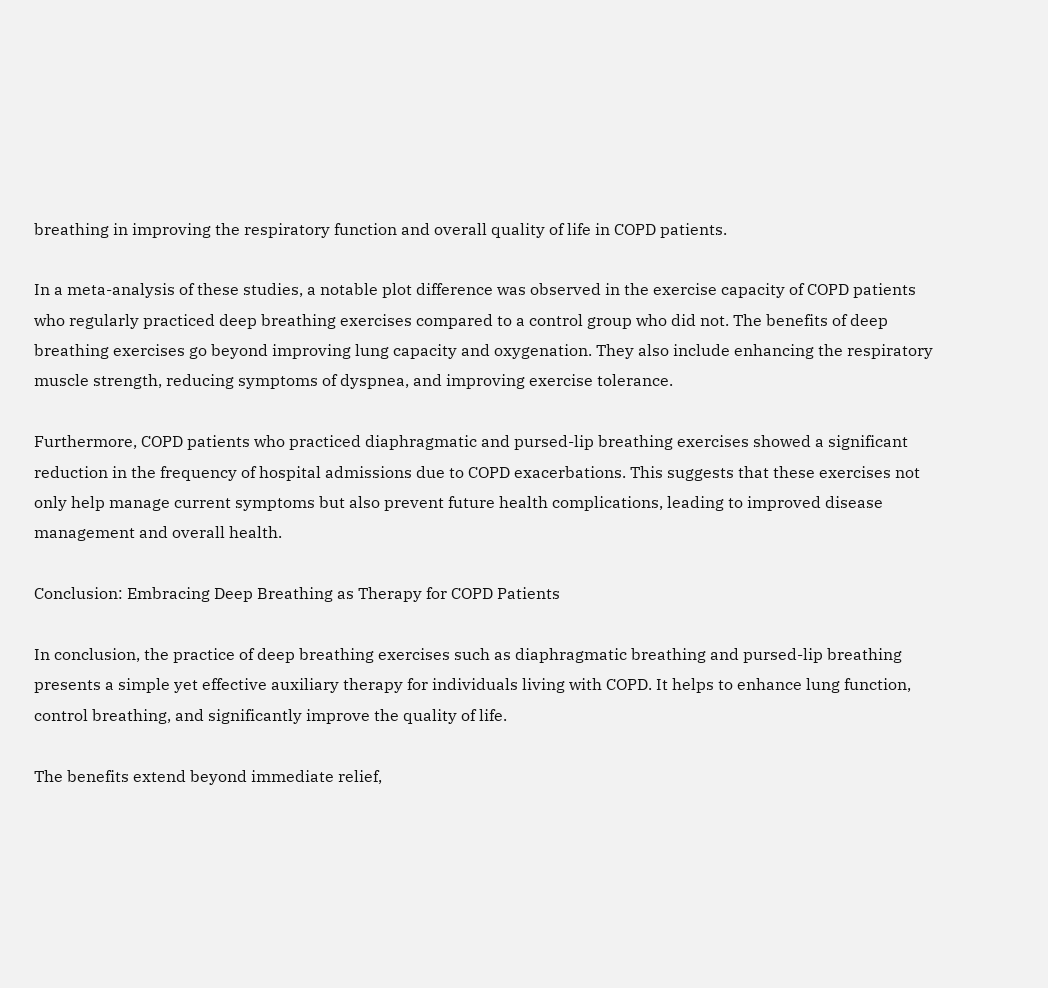breathing in improving the respiratory function and overall quality of life in COPD patients.

In a meta-analysis of these studies, a notable plot difference was observed in the exercise capacity of COPD patients who regularly practiced deep breathing exercises compared to a control group who did not. The benefits of deep breathing exercises go beyond improving lung capacity and oxygenation. They also include enhancing the respiratory muscle strength, reducing symptoms of dyspnea, and improving exercise tolerance.

Furthermore, COPD patients who practiced diaphragmatic and pursed-lip breathing exercises showed a significant reduction in the frequency of hospital admissions due to COPD exacerbations. This suggests that these exercises not only help manage current symptoms but also prevent future health complications, leading to improved disease management and overall health.

Conclusion: Embracing Deep Breathing as Therapy for COPD Patients

In conclusion, the practice of deep breathing exercises such as diaphragmatic breathing and pursed-lip breathing presents a simple yet effective auxiliary therapy for individuals living with COPD. It helps to enhance lung function, control breathing, and significantly improve the quality of life.

The benefits extend beyond immediate relief,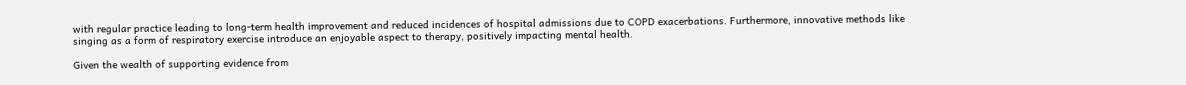with regular practice leading to long-term health improvement and reduced incidences of hospital admissions due to COPD exacerbations. Furthermore, innovative methods like singing as a form of respiratory exercise introduce an enjoyable aspect to therapy, positively impacting mental health.

Given the wealth of supporting evidence from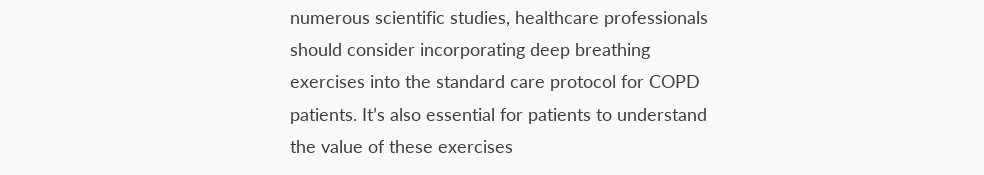numerous scientific studies, healthcare professionals should consider incorporating deep breathing exercises into the standard care protocol for COPD patients. It’s also essential for patients to understand the value of these exercises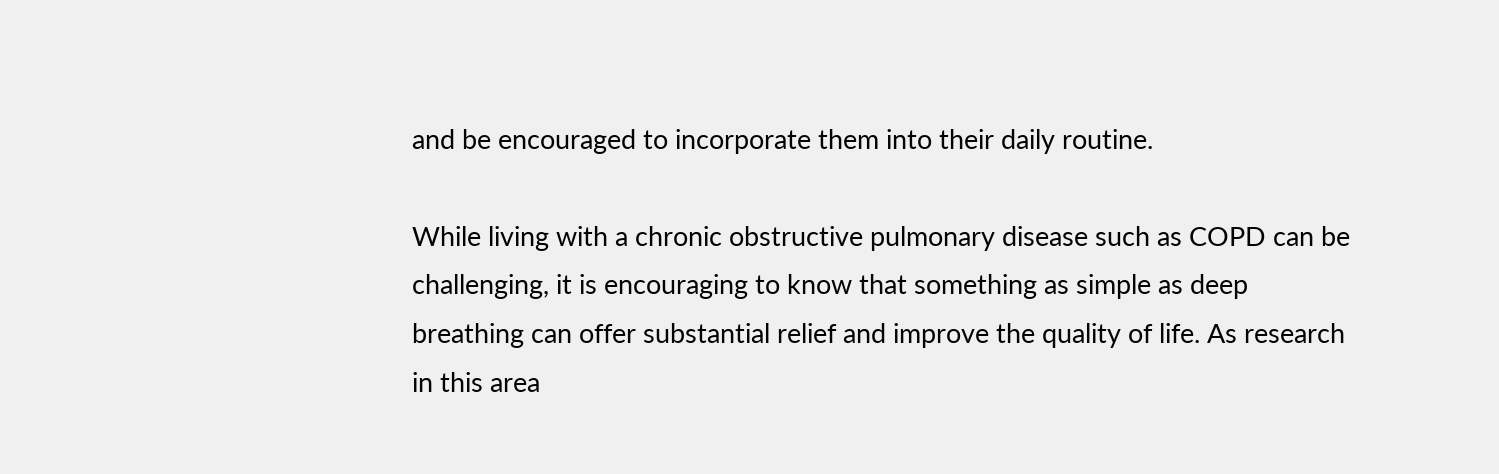and be encouraged to incorporate them into their daily routine.

While living with a chronic obstructive pulmonary disease such as COPD can be challenging, it is encouraging to know that something as simple as deep breathing can offer substantial relief and improve the quality of life. As research in this area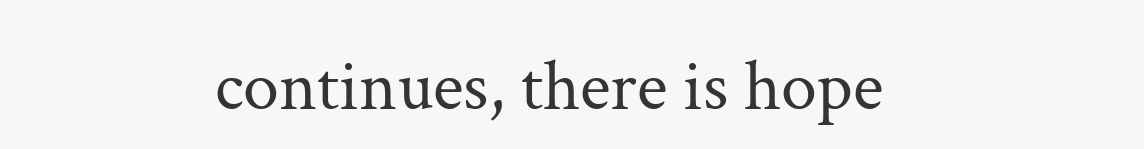continues, there is hope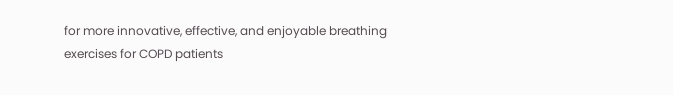for more innovative, effective, and enjoyable breathing exercises for COPD patients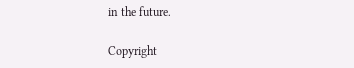in the future.

Copyright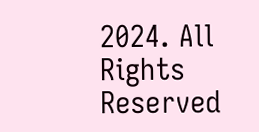2024. All Rights Reserved